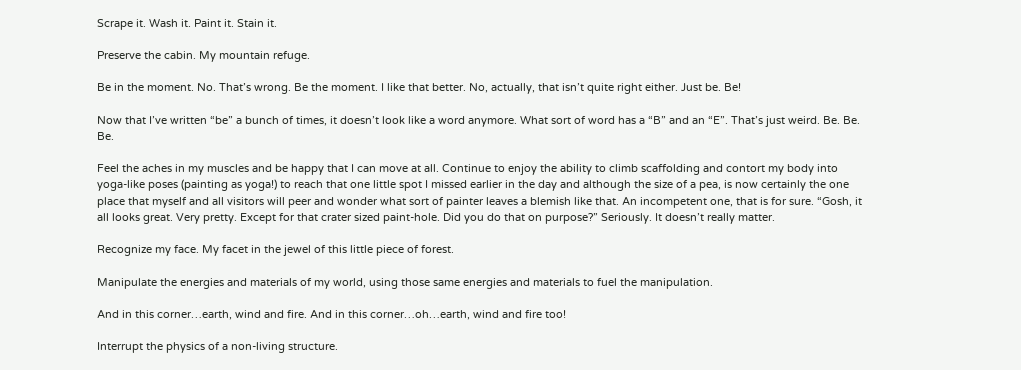Scrape it. Wash it. Paint it. Stain it.

Preserve the cabin. My mountain refuge.

Be in the moment. No. That’s wrong. Be the moment. I like that better. No, actually, that isn’t quite right either. Just be. Be!

Now that I’ve written “be” a bunch of times, it doesn’t look like a word anymore. What sort of word has a “B” and an “E”. That’s just weird. Be. Be. Be.

Feel the aches in my muscles and be happy that I can move at all. Continue to enjoy the ability to climb scaffolding and contort my body into yoga-like poses (painting as yoga!) to reach that one little spot I missed earlier in the day and although the size of a pea, is now certainly the one place that myself and all visitors will peer and wonder what sort of painter leaves a blemish like that. An incompetent one, that is for sure. “Gosh, it all looks great. Very pretty. Except for that crater sized paint-hole. Did you do that on purpose?” Seriously. It doesn’t really matter.

Recognize my face. My facet in the jewel of this little piece of forest.

Manipulate the energies and materials of my world, using those same energies and materials to fuel the manipulation.

And in this corner…earth, wind and fire. And in this corner…oh…earth, wind and fire too!

Interrupt the physics of a non-living structure.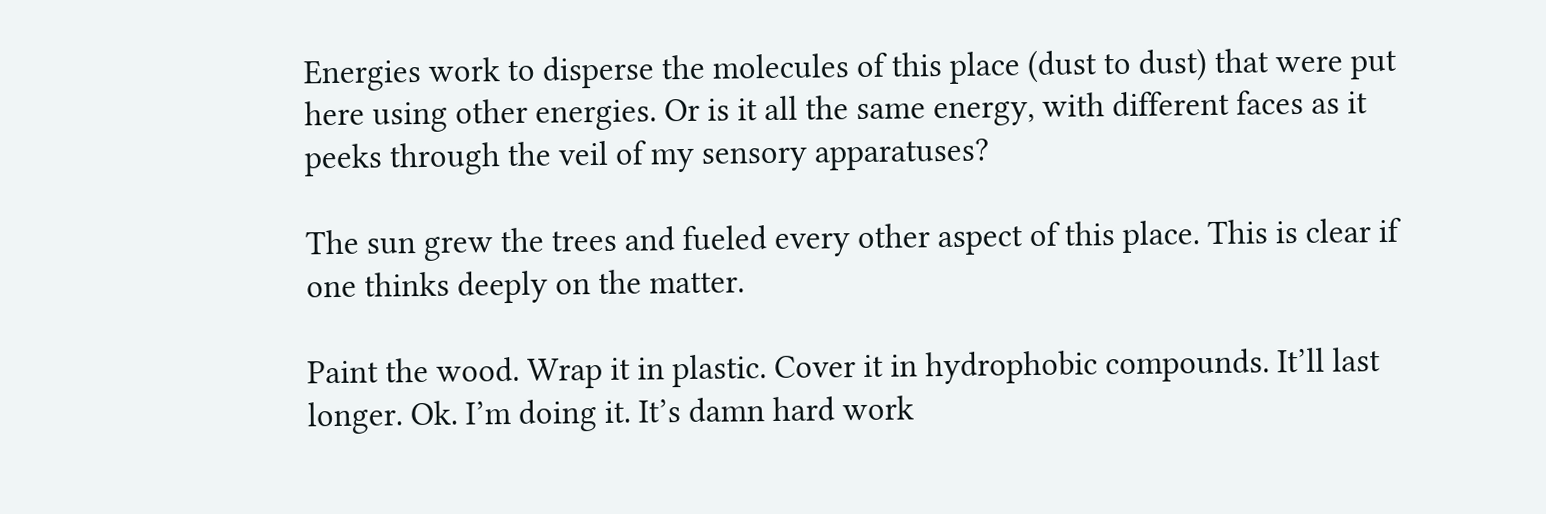Energies work to disperse the molecules of this place (dust to dust) that were put here using other energies. Or is it all the same energy, with different faces as it peeks through the veil of my sensory apparatuses?

The sun grew the trees and fueled every other aspect of this place. This is clear if one thinks deeply on the matter.

Paint the wood. Wrap it in plastic. Cover it in hydrophobic compounds. It’ll last longer. Ok. I’m doing it. It’s damn hard work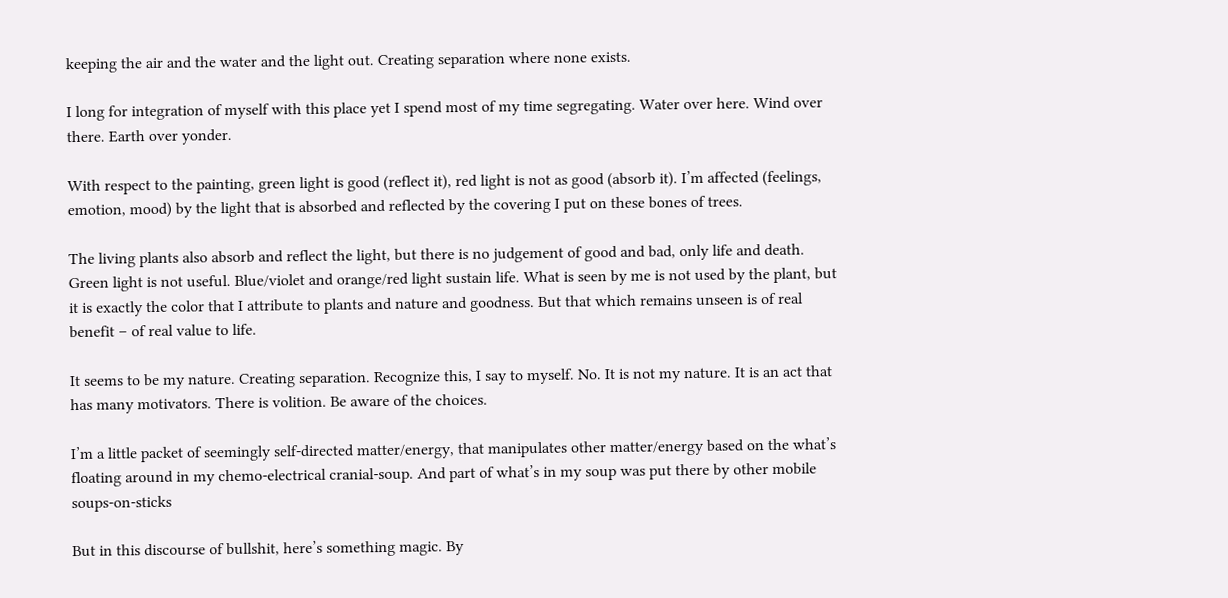keeping the air and the water and the light out. Creating separation where none exists.

I long for integration of myself with this place yet I spend most of my time segregating. Water over here. Wind over there. Earth over yonder.

With respect to the painting, green light is good (reflect it), red light is not as good (absorb it). I’m affected (feelings, emotion, mood) by the light that is absorbed and reflected by the covering I put on these bones of trees.

The living plants also absorb and reflect the light, but there is no judgement of good and bad, only life and death. Green light is not useful. Blue/violet and orange/red light sustain life. What is seen by me is not used by the plant, but it is exactly the color that I attribute to plants and nature and goodness. But that which remains unseen is of real benefit – of real value to life.

It seems to be my nature. Creating separation. Recognize this, I say to myself. No. It is not my nature. It is an act that has many motivators. There is volition. Be aware of the choices.

I’m a little packet of seemingly self-directed matter/energy, that manipulates other matter/energy based on the what’s floating around in my chemo-electrical cranial-soup. And part of what’s in my soup was put there by other mobile soups-on-sticks

But in this discourse of bullshit, here’s something magic. By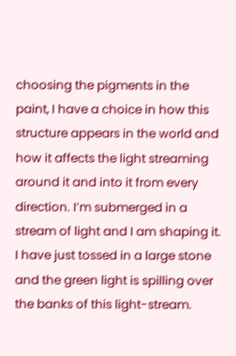choosing the pigments in the paint, I have a choice in how this structure appears in the world and how it affects the light streaming around it and into it from every direction. I’m submerged in a stream of light and I am shaping it. I have just tossed in a large stone and the green light is spilling over the banks of this light-stream.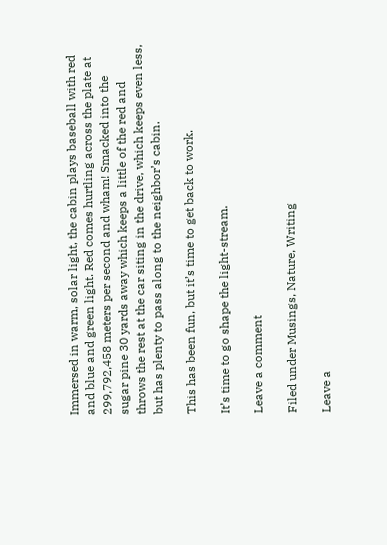Immersed in warm, solar light, the cabin plays baseball with red and blue and green light. Red comes hurtling across the plate at 299,792,458 meters per second and wham! Smacked into the sugar pine 30 yards away which keeps a little of the red and throws the rest at the car siting in the drive, which keeps even less, but has plenty to pass along to the neighbor’s cabin.

This has been fun, but it’s time to get back to work.

It’s time to go shape the light-stream.

Leave a comment

Filed under Musings, Nature, Writing

Leave a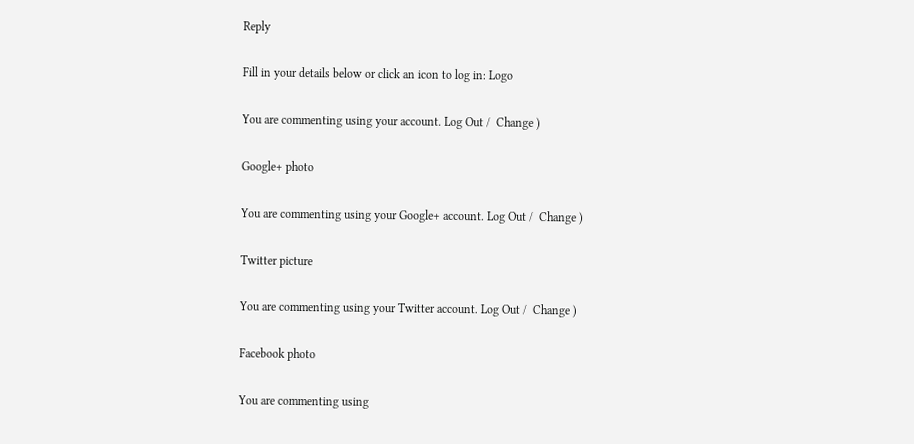Reply

Fill in your details below or click an icon to log in: Logo

You are commenting using your account. Log Out /  Change )

Google+ photo

You are commenting using your Google+ account. Log Out /  Change )

Twitter picture

You are commenting using your Twitter account. Log Out /  Change )

Facebook photo

You are commenting using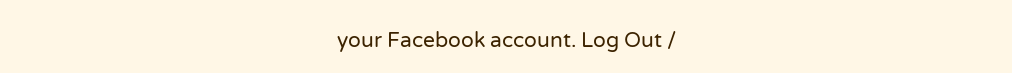your Facebook account. Log Out /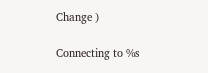Change )

Connecting to %s